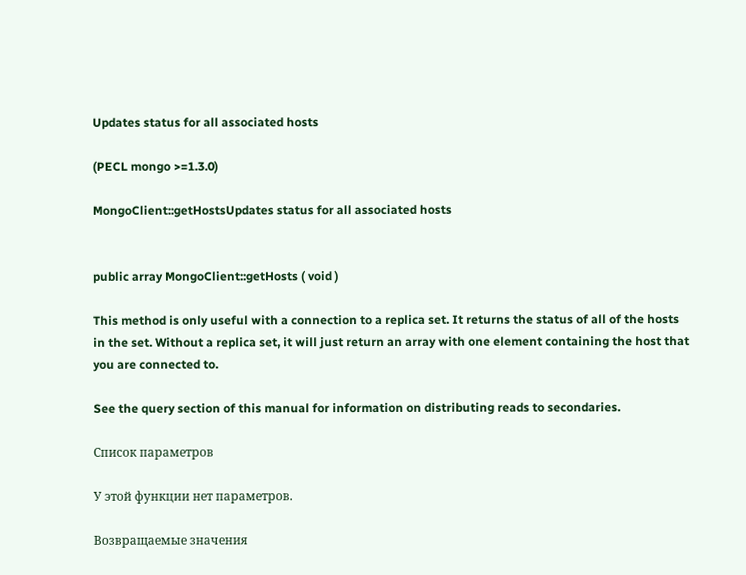Updates status for all associated hosts

(PECL mongo >=1.3.0)

MongoClient::getHostsUpdates status for all associated hosts


public array MongoClient::getHosts ( void )

This method is only useful with a connection to a replica set. It returns the status of all of the hosts in the set. Without a replica set, it will just return an array with one element containing the host that you are connected to.

See the query section of this manual for information on distributing reads to secondaries.

Список параметров

У этой функции нет параметров.

Возвращаемые значения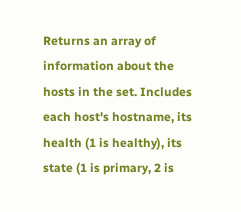Returns an array of information about the hosts in the set. Includes each host's hostname, its health (1 is healthy), its state (1 is primary, 2 is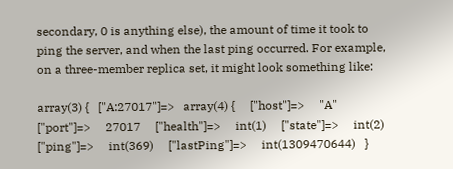secondary, 0 is anything else), the amount of time it took to ping the server, and when the last ping occurred. For example, on a three-member replica set, it might look something like:

array(3) {   ["A:27017"]=>   array(4) {     ["host"]=>     "A"     ["port"]=>     27017     ["health"]=>     int(1)     ["state"]=>     int(2)     ["ping"]=>     int(369)     ["lastPing"]=>     int(1309470644)   }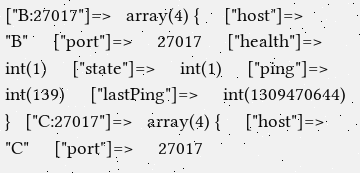["B:27017"]=>   array(4) {     ["host"]=>     "B"     ["port"]=>     27017     ["health"]=>     int(1)     ["state"]=>     int(1)     ["ping"]=>     int(139)     ["lastPing"]=>     int(1309470644)   }   ["C:27017"]=>   array(4) {     ["host"]=>     "C"     ["port"]=>     27017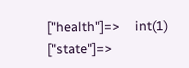["health"]=>     int(1)     ["state"]=>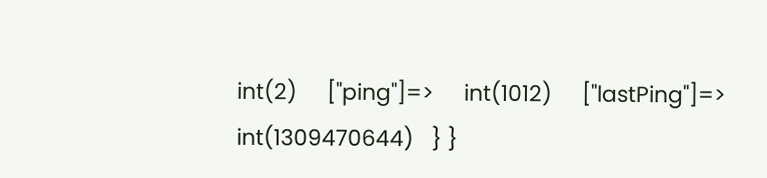int(2)     ["ping"]=>     int(1012)     ["lastPing"]=>     int(1309470644)   } }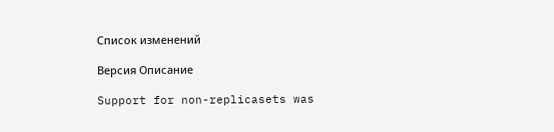Список изменений

Версия Описание

Support for non-replicasets was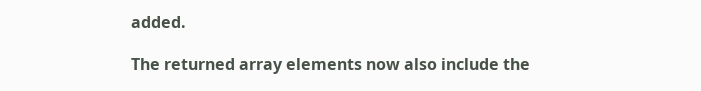added.

The returned array elements now also include the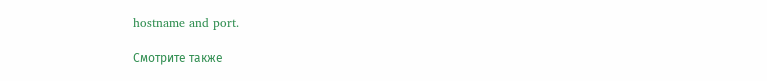hostname and port.

Смотрите также